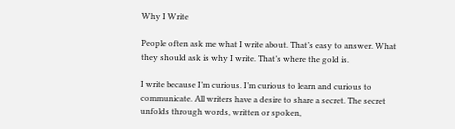Why I Write

People often ask me what I write about. That’s easy to answer. What they should ask is why I write. That’s where the gold is.

I write because I’m curious. I’m curious to learn and curious to communicate. All writers have a desire to share a secret. The secret unfolds through words, written or spoken,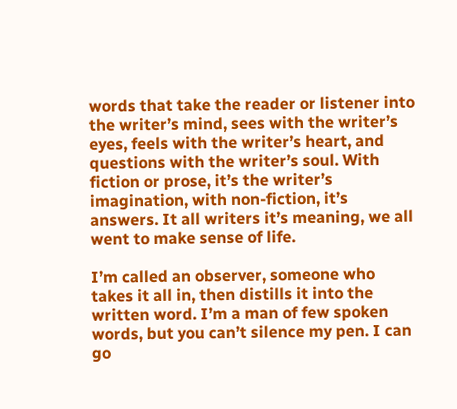words that take the reader or listener into the writer’s mind, sees with the writer’s eyes, feels with the writer’s heart, and questions with the writer’s soul. With fiction or prose, it’s the writer’s imagination, with non-fiction, it’s answers. It all writers it’s meaning, we all went to make sense of life.

I’m called an observer, someone who takes it all in, then distills it into the written word. I’m a man of few spoken words, but you can’t silence my pen. I can go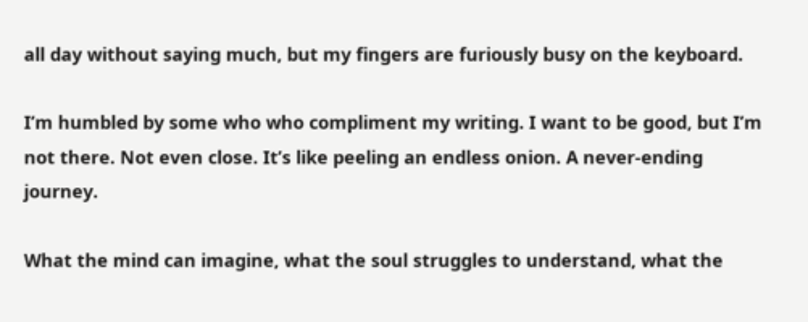all day without saying much, but my fingers are furiously busy on the keyboard.

I’m humbled by some who who compliment my writing. I want to be good, but I’m not there. Not even close. It’s like peeling an endless onion. A never-ending journey.

What the mind can imagine, what the soul struggles to understand, what the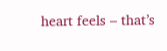heart feels – that’s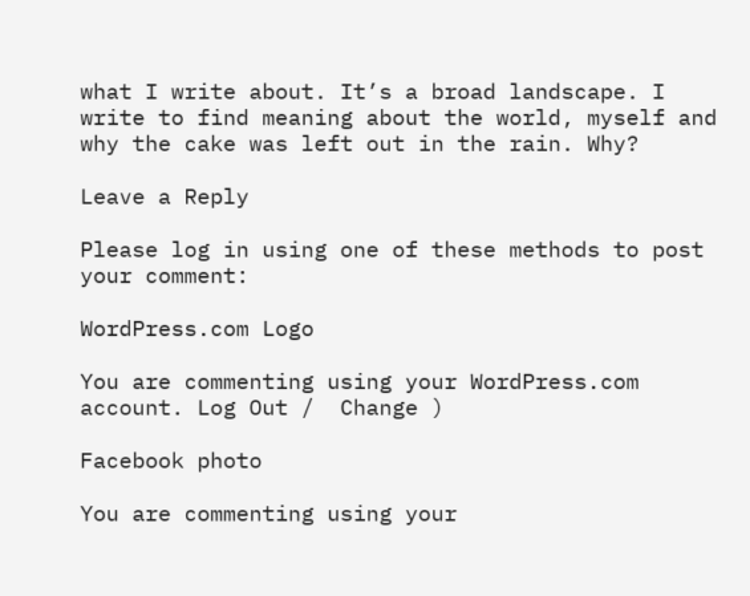what I write about. It’s a broad landscape. I write to find meaning about the world, myself and why the cake was left out in the rain. Why?

Leave a Reply

Please log in using one of these methods to post your comment:

WordPress.com Logo

You are commenting using your WordPress.com account. Log Out /  Change )

Facebook photo

You are commenting using your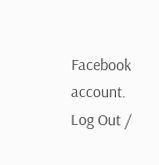Facebook account. Log Out /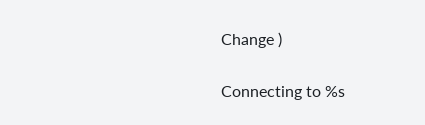Change )

Connecting to %s